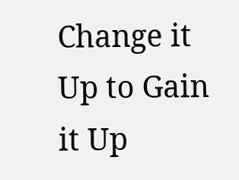Change it Up to Gain it Up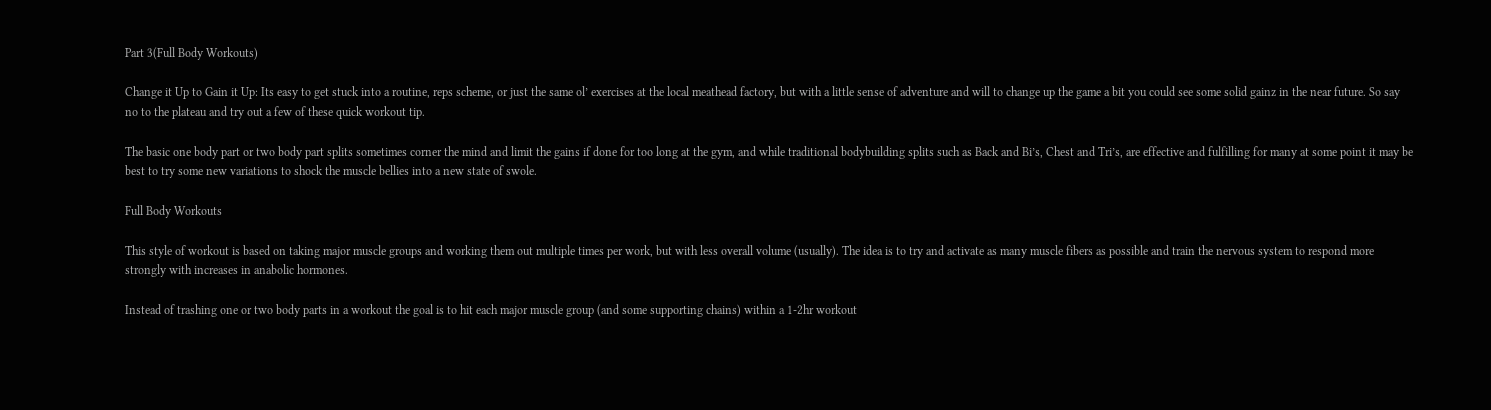Part 3(Full Body Workouts)

Change it Up to Gain it Up: Its easy to get stuck into a routine, reps scheme, or just the same ol’ exercises at the local meathead factory, but with a little sense of adventure and will to change up the game a bit you could see some solid gainz in the near future. So say no to the plateau and try out a few of these quick workout tip.

The basic one body part or two body part splits sometimes corner the mind and limit the gains if done for too long at the gym, and while traditional bodybuilding splits such as Back and Bi’s, Chest and Tri’s, are effective and fulfilling for many at some point it may be best to try some new variations to shock the muscle bellies into a new state of swole.

Full Body Workouts

This style of workout is based on taking major muscle groups and working them out multiple times per work, but with less overall volume (usually). The idea is to try and activate as many muscle fibers as possible and train the nervous system to respond more strongly with increases in anabolic hormones.

Instead of trashing one or two body parts in a workout the goal is to hit each major muscle group (and some supporting chains) within a 1-2hr workout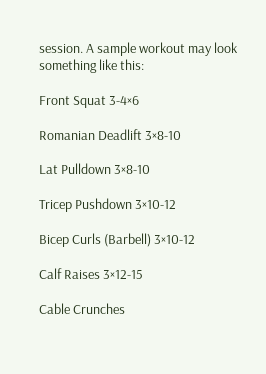session. A sample workout may look something like this:

Front Squat 3-4×6

Romanian Deadlift 3×8-10

Lat Pulldown 3×8-10

Tricep Pushdown 3×10-12

Bicep Curls (Barbell) 3×10-12

Calf Raises 3×12-15

Cable Crunches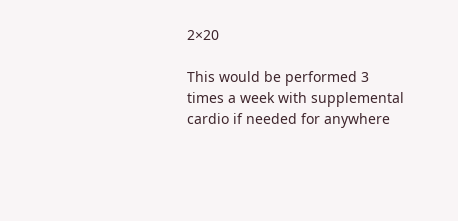2×20

This would be performed 3 times a week with supplemental cardio if needed for anywhere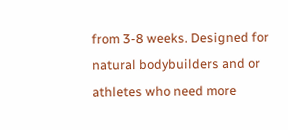from 3-8 weeks. Designed for natural bodybuilders and or athletes who need more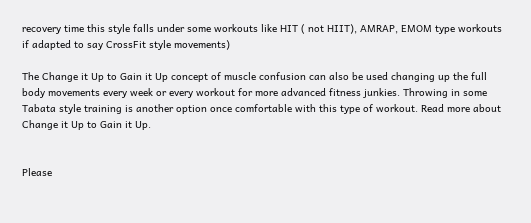recovery time this style falls under some workouts like HIT ( not HIIT), AMRAP, EMOM type workouts if adapted to say CrossFit style movements)

The Change it Up to Gain it Up concept of muscle confusion can also be used changing up the full body movements every week or every workout for more advanced fitness junkies. Throwing in some Tabata style training is another option once comfortable with this type of workout. Read more about Change it Up to Gain it Up.


Please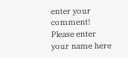enter your comment!
Please enter your name here